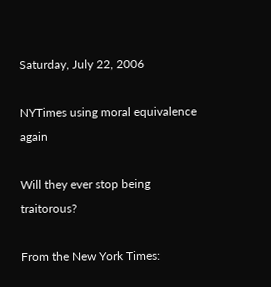Saturday, July 22, 2006

NYTimes using moral equivalence again

Will they ever stop being traitorous?

From the New York Times: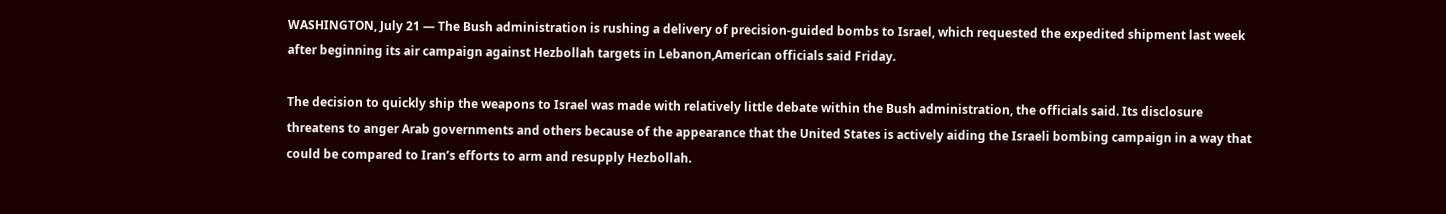WASHINGTON, July 21 — The Bush administration is rushing a delivery of precision-guided bombs to Israel, which requested the expedited shipment last week after beginning its air campaign against Hezbollah targets in Lebanon,American officials said Friday.

The decision to quickly ship the weapons to Israel was made with relatively little debate within the Bush administration, the officials said. Its disclosure threatens to anger Arab governments and others because of the appearance that the United States is actively aiding the Israeli bombing campaign in a way that could be compared to Iran’s efforts to arm and resupply Hezbollah.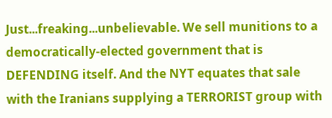Just...freaking...unbelievable. We sell munitions to a democratically-elected government that is DEFENDING itself. And the NYT equates that sale with the Iranians supplying a TERRORIST group with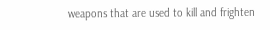weapons that are used to kill and frighten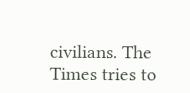civilians. The Times tries to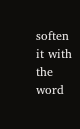soften it with the word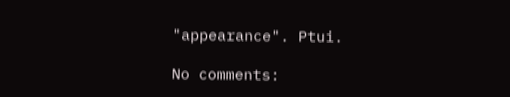"appearance". Ptui.

No comments: